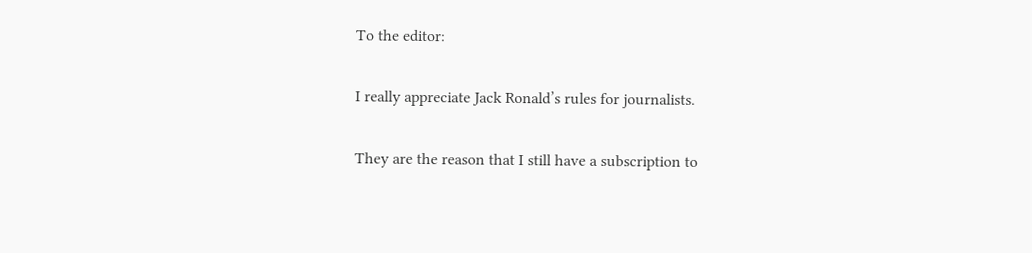To the editor:

I really appreciate Jack Ronald’s rules for journalists.

They are the reason that I still have a subscription to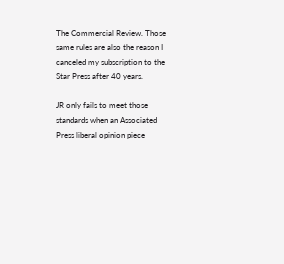The Commercial Review. Those same rules are also the reason I canceled my subscription to the Star Press after 40 years.

JR only fails to meet those standards when an Associated Press liberal opinion piece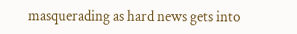masquerading as hard news gets into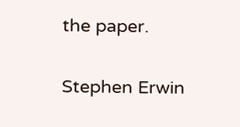the paper.

Stephen Erwin